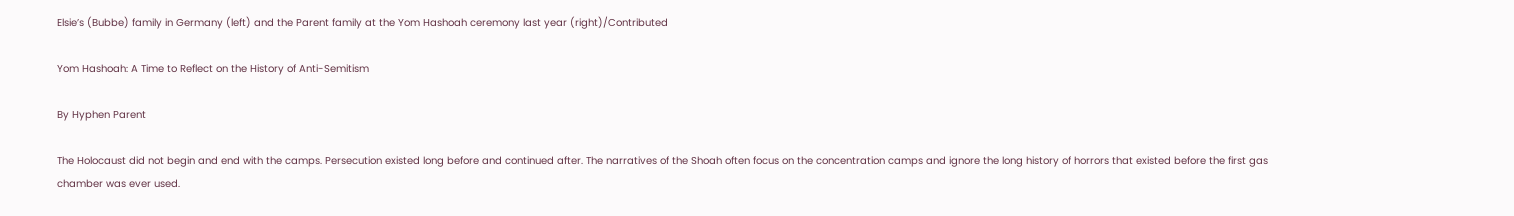Elsie’s (Bubbe) family in Germany (left) and the Parent family at the Yom Hashoah ceremony last year (right)/Contributed

Yom Hashoah: A Time to Reflect on the History of Anti-Semitism

By Hyphen Parent

The Holocaust did not begin and end with the camps. Persecution existed long before and continued after. The narratives of the Shoah often focus on the concentration camps and ignore the long history of horrors that existed before the first gas chamber was ever used.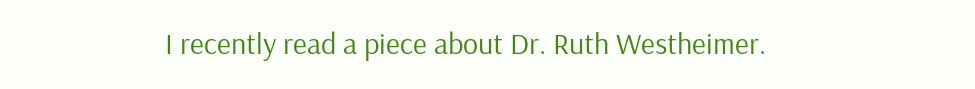I recently read a piece about Dr. Ruth Westheimer.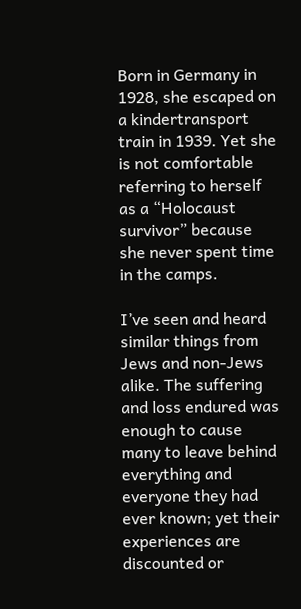Born in Germany in 1928, she escaped on a kindertransport train in 1939. Yet she is not comfortable referring to herself as a “Holocaust survivor” because she never spent time in the camps.

I’ve seen and heard similar things from Jews and non-Jews alike. The suffering and loss endured was enough to cause many to leave behind everything and everyone they had ever known; yet their experiences are discounted or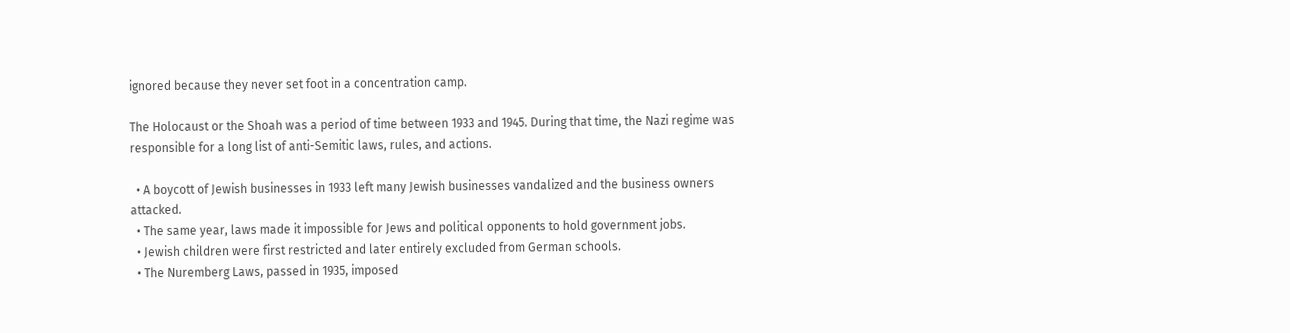ignored because they never set foot in a concentration camp.

The Holocaust or the Shoah was a period of time between 1933 and 1945. During that time, the Nazi regime was responsible for a long list of anti-Semitic laws, rules, and actions.

  • A boycott of Jewish businesses in 1933 left many Jewish businesses vandalized and the business owners attacked.
  • The same year, laws made it impossible for Jews and political opponents to hold government jobs.
  • Jewish children were first restricted and later entirely excluded from German schools.
  • The Nuremberg Laws, passed in 1935, imposed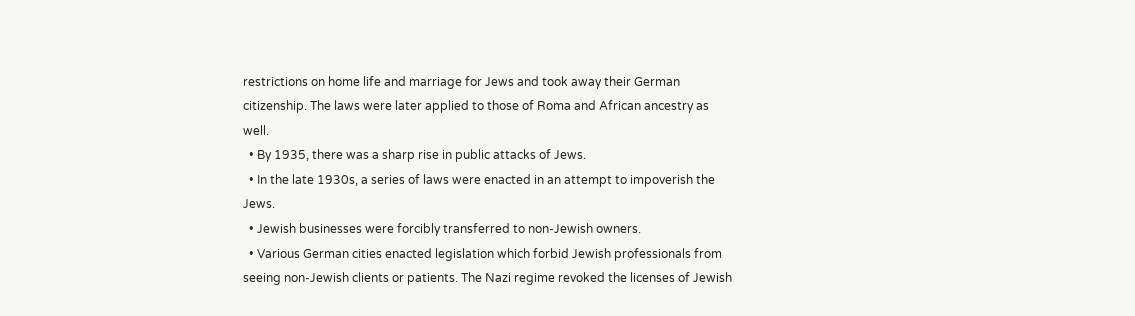restrictions on home life and marriage for Jews and took away their German citizenship. The laws were later applied to those of Roma and African ancestry as well.
  • By 1935, there was a sharp rise in public attacks of Jews.
  • In the late 1930s, a series of laws were enacted in an attempt to impoverish the Jews.
  • Jewish businesses were forcibly transferred to non-Jewish owners.
  • Various German cities enacted legislation which forbid Jewish professionals from seeing non-Jewish clients or patients. The Nazi regime revoked the licenses of Jewish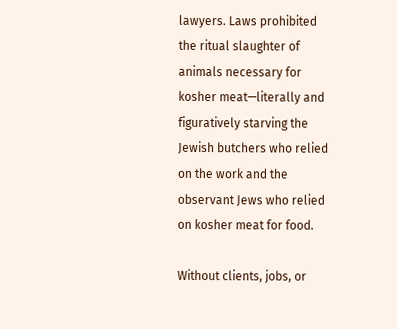lawyers. Laws prohibited the ritual slaughter of animals necessary for kosher meat—literally and figuratively starving the Jewish butchers who relied on the work and the observant Jews who relied on kosher meat for food.

Without clients, jobs, or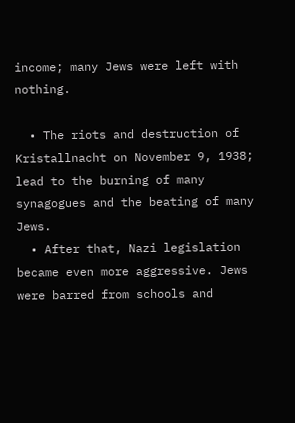income; many Jews were left with nothing.

  • The riots and destruction of Kristallnacht on November 9, 1938; lead to the burning of many synagogues and the beating of many Jews.
  • After that, Nazi legislation became even more aggressive. Jews were barred from schools and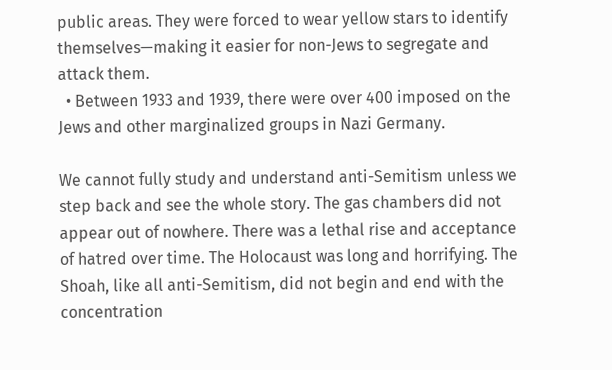public areas. They were forced to wear yellow stars to identify themselves—making it easier for non-Jews to segregate and attack them.
  • Between 1933 and 1939, there were over 400 imposed on the Jews and other marginalized groups in Nazi Germany.

We cannot fully study and understand anti-Semitism unless we step back and see the whole story. The gas chambers did not appear out of nowhere. There was a lethal rise and acceptance of hatred over time. The Holocaust was long and horrifying. The Shoah, like all anti-Semitism, did not begin and end with the concentration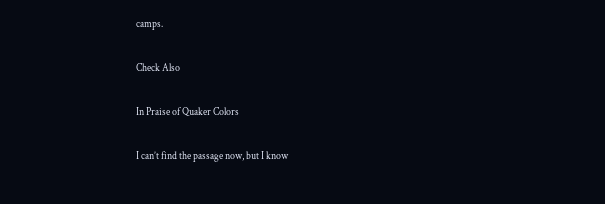camps.

Check Also

In Praise of Quaker Colors

I can’t find the passage now, but I know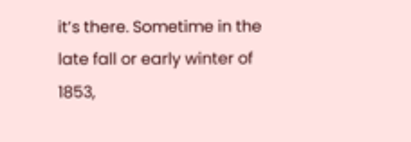it’s there. Sometime in the late fall or early winter of 1853,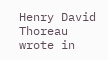Henry David Thoreau wrote in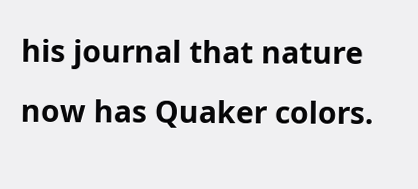his journal that nature now has Quaker colors.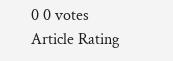0 0 votes
Article Rating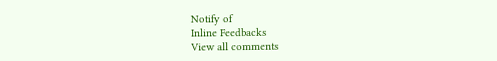Notify of
Inline Feedbacks
View all comments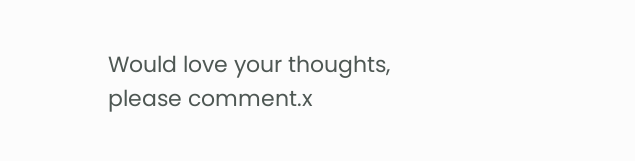Would love your thoughts, please comment.x